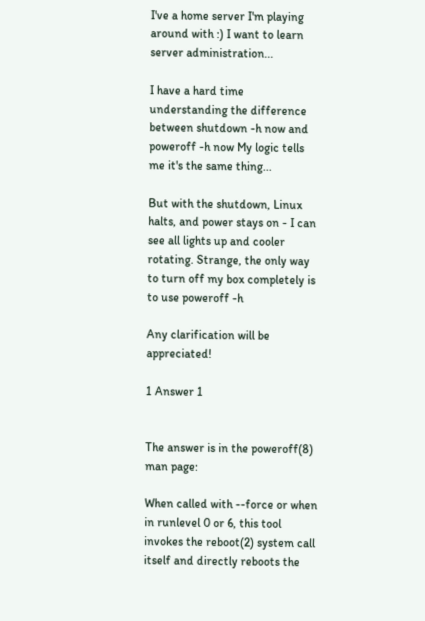I've a home server I'm playing around with :) I want to learn server administration...

I have a hard time understanding the difference between shutdown -h now and poweroff -h now My logic tells me it's the same thing...

But with the shutdown, Linux halts, and power stays on - I can see all lights up and cooler rotating. Strange, the only way to turn off my box completely is to use poweroff -h

Any clarification will be appreciated!

1 Answer 1


The answer is in the poweroff(8) man page:

When called with --force or when in runlevel 0 or 6, this tool invokes the reboot(2) system call itself and directly reboots the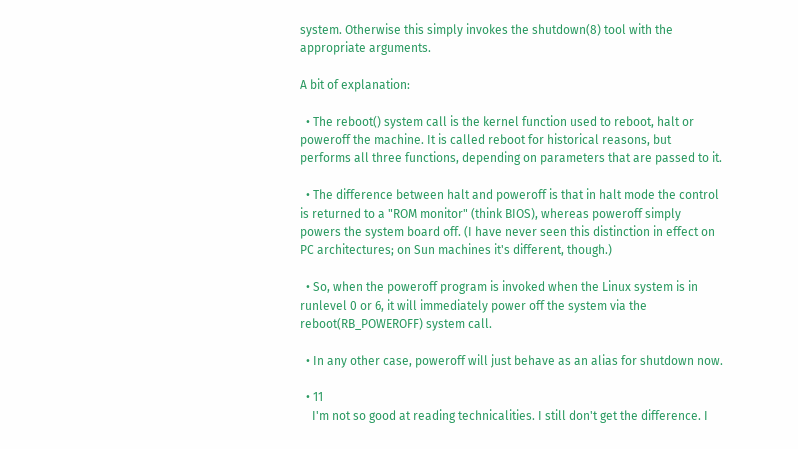system. Otherwise this simply invokes the shutdown(8) tool with the appropriate arguments.

A bit of explanation:

  • The reboot() system call is the kernel function used to reboot, halt or poweroff the machine. It is called reboot for historical reasons, but performs all three functions, depending on parameters that are passed to it.

  • The difference between halt and poweroff is that in halt mode the control is returned to a "ROM monitor" (think BIOS), whereas poweroff simply powers the system board off. (I have never seen this distinction in effect on PC architectures; on Sun machines it's different, though.)

  • So, when the poweroff program is invoked when the Linux system is in runlevel 0 or 6, it will immediately power off the system via the reboot(RB_POWEROFF) system call.

  • In any other case, poweroff will just behave as an alias for shutdown now.

  • 11
    I'm not so good at reading technicalities. I still don't get the difference. I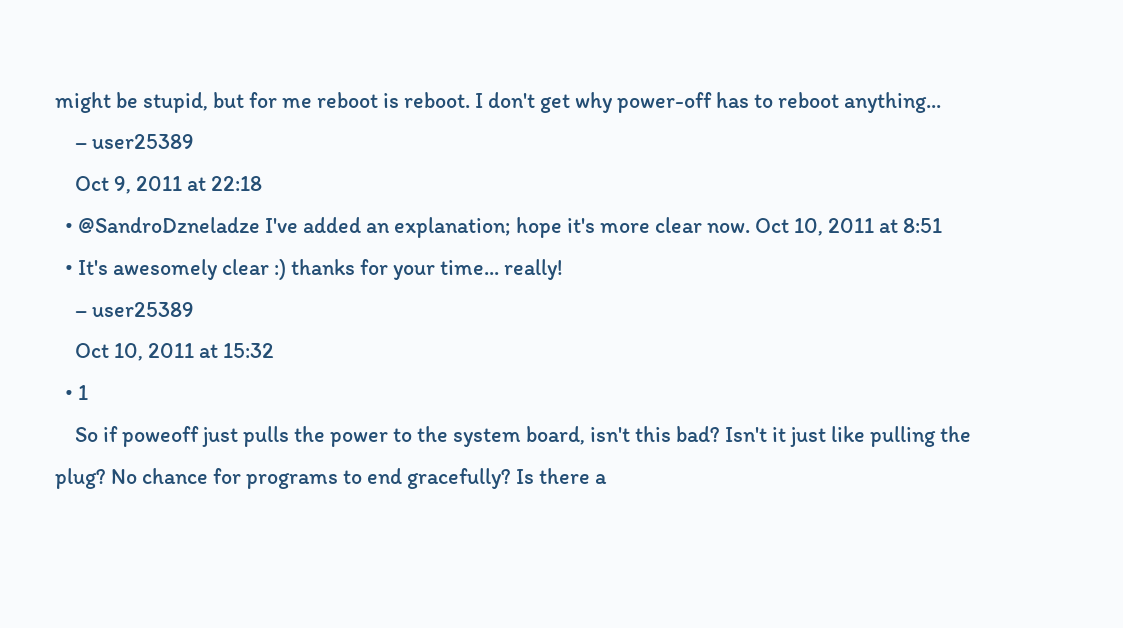might be stupid, but for me reboot is reboot. I don't get why power-off has to reboot anything...
    – user25389
    Oct 9, 2011 at 22:18
  • @SandroDzneladze I've added an explanation; hope it's more clear now. Oct 10, 2011 at 8:51
  • It's awesomely clear :) thanks for your time... really!
    – user25389
    Oct 10, 2011 at 15:32
  • 1
    So if poweoff just pulls the power to the system board, isn't this bad? Isn't it just like pulling the plug? No chance for programs to end gracefully? Is there a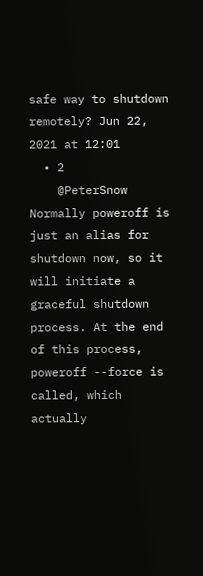safe way to shutdown remotely? Jun 22, 2021 at 12:01
  • 2
    @PeterSnow Normally poweroff is just an alias for shutdown now, so it will initiate a graceful shutdown process. At the end of this process, poweroff --force is called, which actually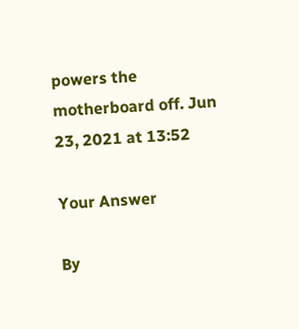powers the motherboard off. Jun 23, 2021 at 13:52

Your Answer

By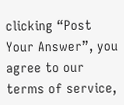clicking “Post Your Answer”, you agree to our terms of service,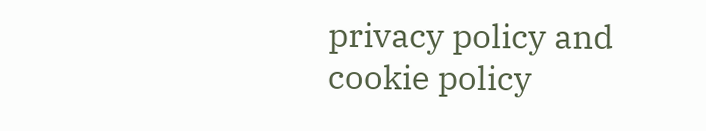privacy policy and cookie policy